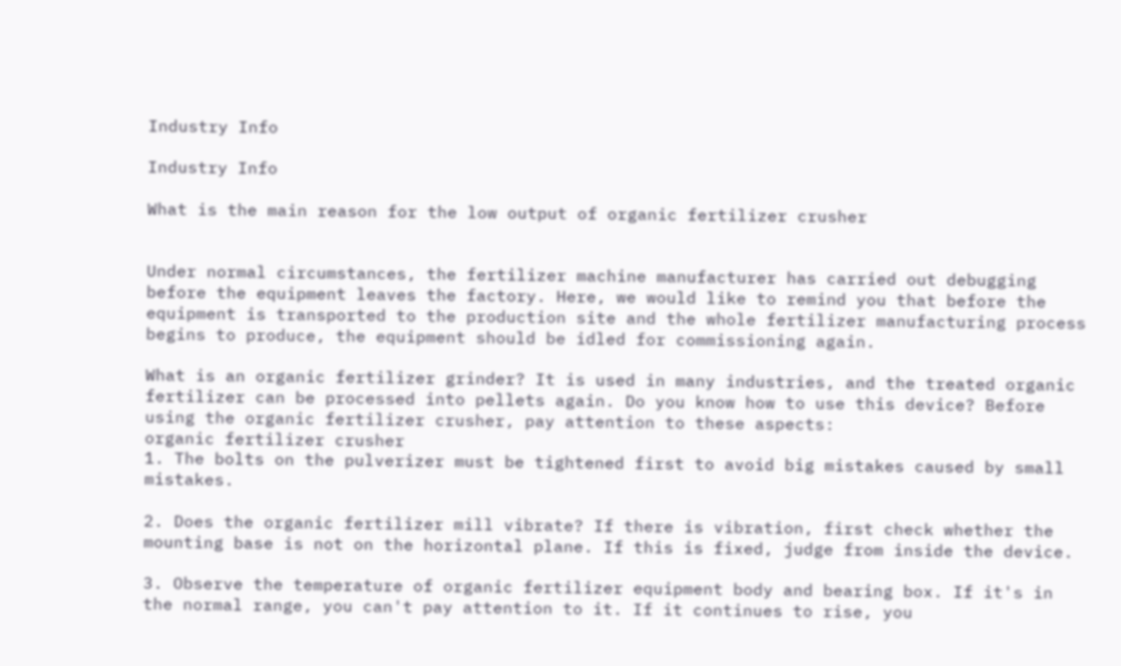Industry Info

Industry Info

What is the main reason for the low output of organic fertilizer crusher


Under normal circumstances, the fertilizer machine manufacturer has carried out debugging before the equipment leaves the factory. Here, we would like to remind you that before the equipment is transported to the production site and the whole fertilizer manufacturing process begins to produce, the equipment should be idled for commissioning again.

What is an organic fertilizer grinder? It is used in many industries, and the treated organic fertilizer can be processed into pellets again. Do you know how to use this device? Before using the organic fertilizer crusher, pay attention to these aspects:
organic fertilizer crusher
1. The bolts on the pulverizer must be tightened first to avoid big mistakes caused by small mistakes.

2. Does the organic fertilizer mill vibrate? If there is vibration, first check whether the mounting base is not on the horizontal plane. If this is fixed, judge from inside the device.

3. Observe the temperature of organic fertilizer equipment body and bearing box. If it's in the normal range, you can't pay attention to it. If it continues to rise, you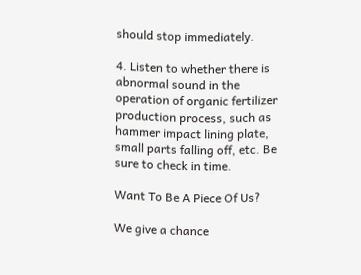should stop immediately.

4. Listen to whether there is abnormal sound in the operation of organic fertilizer production process, such as hammer impact lining plate, small parts falling off, etc. Be sure to check in time.

Want To Be A Piece Of Us?

We give a chance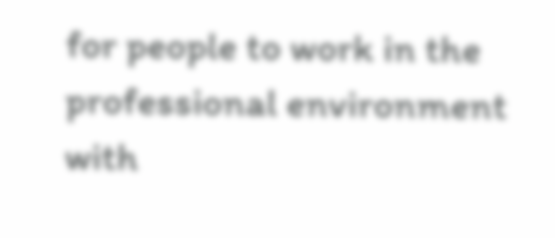for people to work in the professional environment with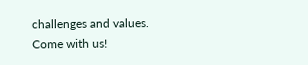challenges and values. Come with us!